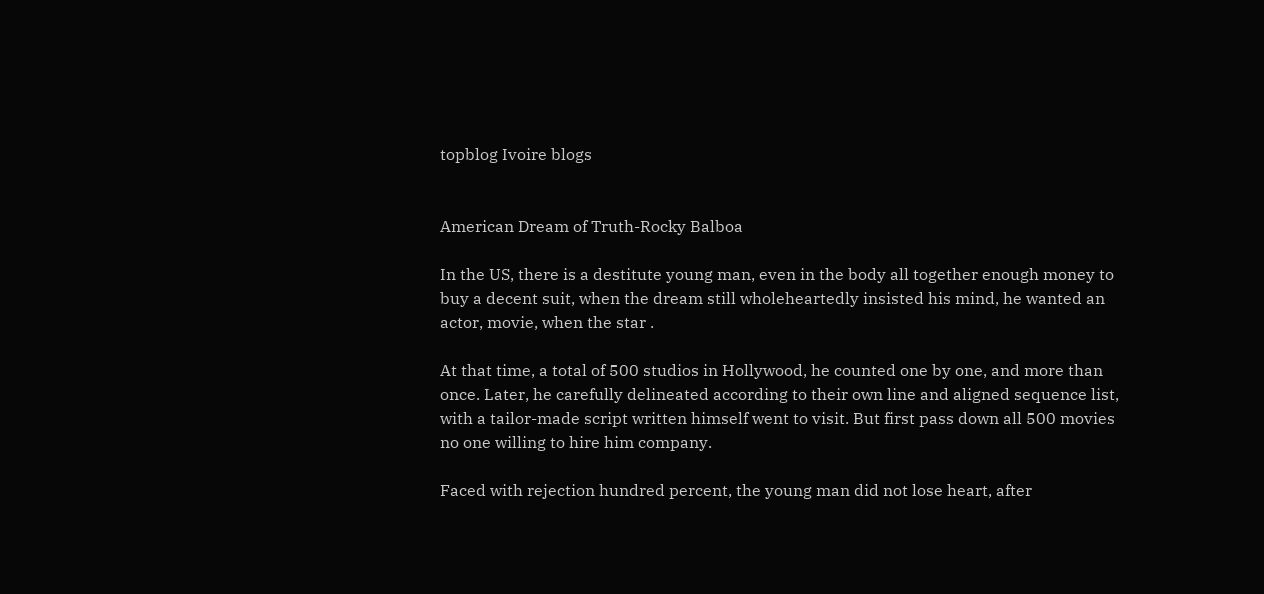topblog Ivoire blogs


American Dream of Truth-Rocky Balboa

In the US, there is a destitute young man, even in the body all together enough money to buy a decent suit, when the dream still wholeheartedly insisted his mind, he wanted an actor, movie, when the star .

At that time, a total of 500 studios in Hollywood, he counted one by one, and more than once. Later, he carefully delineated according to their own line and aligned sequence list, with a tailor-made script written himself went to visit. But first pass down all 500 movies no one willing to hire him company.

Faced with rejection hundred percent, the young man did not lose heart, after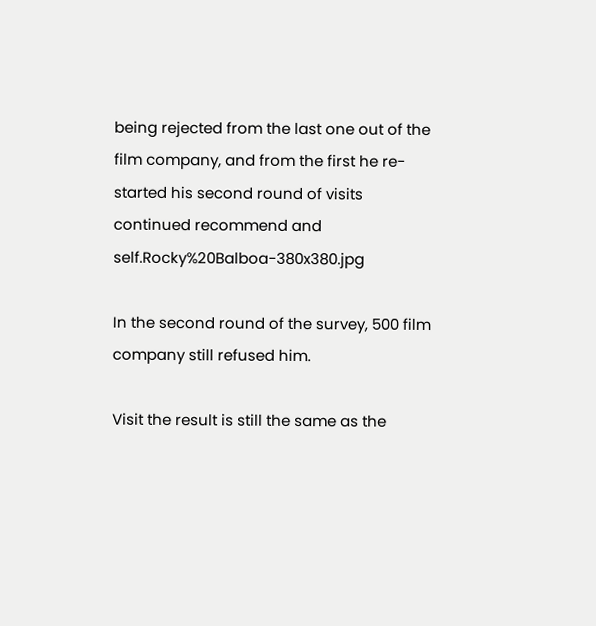being rejected from the last one out of the film company, and from the first he re-started his second round of visits continued recommend and self.Rocky%20Balboa-380x380.jpg

In the second round of the survey, 500 film company still refused him.

Visit the result is still the same as the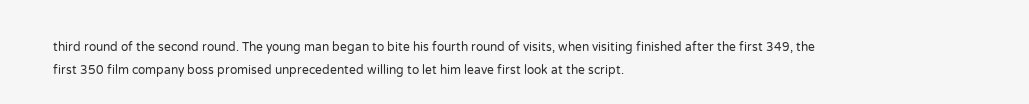third round of the second round. The young man began to bite his fourth round of visits, when visiting finished after the first 349, the first 350 film company boss promised unprecedented willing to let him leave first look at the script.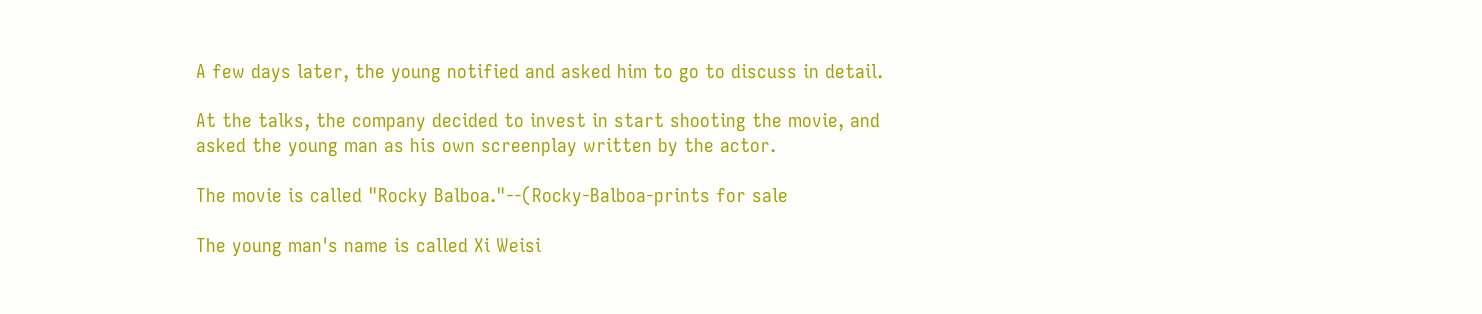A few days later, the young notified and asked him to go to discuss in detail.

At the talks, the company decided to invest in start shooting the movie, and asked the young man as his own screenplay written by the actor.

The movie is called "Rocky Balboa."--(Rocky-Balboa-prints for sale

The young man's name is called Xi Weisi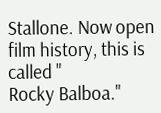Stallone. Now open film history, this is called "
Rocky Balboa."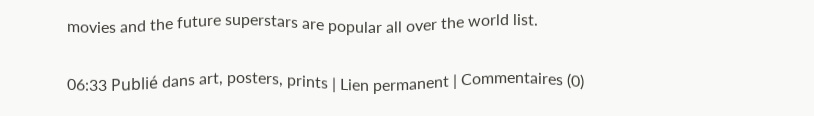movies and the future superstars are popular all over the world list.

06:33 Publié dans art, posters, prints | Lien permanent | Commentaires (0)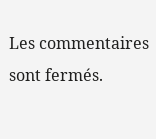Les commentaires sont fermés.